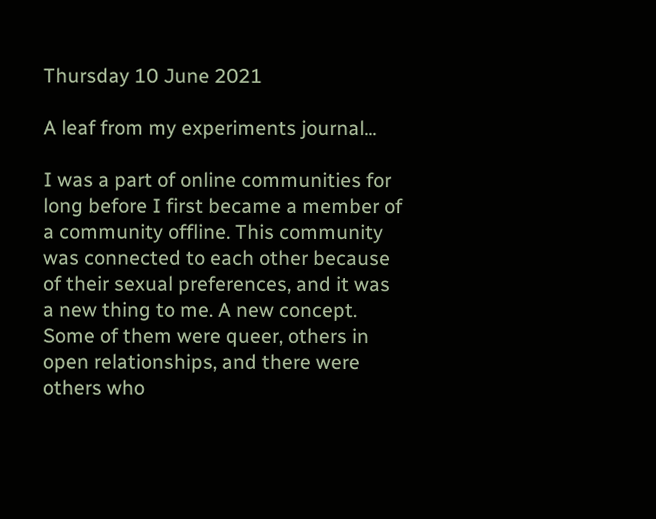Thursday 10 June 2021

A leaf from my experiments journal...

I was a part of online communities for long before I first became a member of a community offline. This community was connected to each other because of their sexual preferences, and it was a new thing to me. A new concept. Some of them were queer, others in open relationships, and there were others who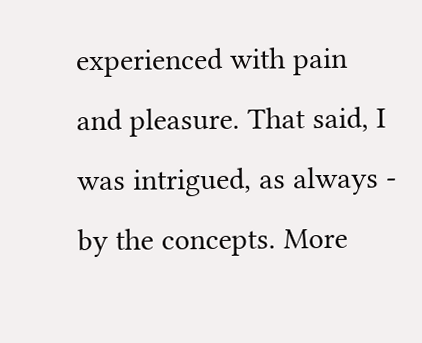experienced with pain and pleasure. That said, I was intrigued, as always - by the concepts. More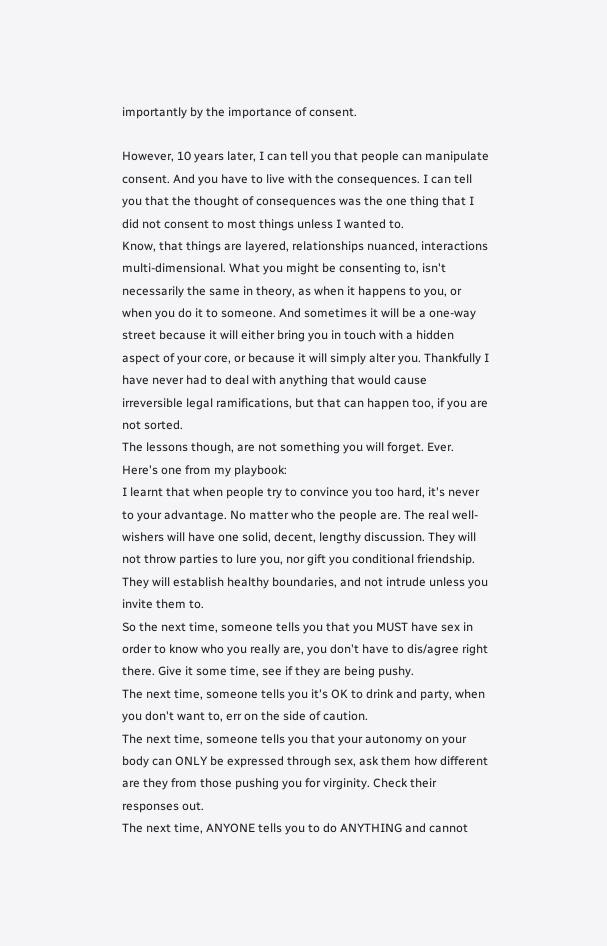importantly by the importance of consent.

However, 10 years later, I can tell you that people can manipulate consent. And you have to live with the consequences. I can tell you that the thought of consequences was the one thing that I did not consent to most things unless I wanted to.
Know, that things are layered, relationships nuanced, interactions multi-dimensional. What you might be consenting to, isn't necessarily the same in theory, as when it happens to you, or when you do it to someone. And sometimes it will be a one-way street because it will either bring you in touch with a hidden aspect of your core, or because it will simply alter you. Thankfully I have never had to deal with anything that would cause irreversible legal ramifications, but that can happen too, if you are not sorted.
The lessons though, are not something you will forget. Ever. Here's one from my playbook:
I learnt that when people try to convince you too hard, it's never to your advantage. No matter who the people are. The real well-wishers will have one solid, decent, lengthy discussion. They will not throw parties to lure you, nor gift you conditional friendship. They will establish healthy boundaries, and not intrude unless you invite them to.
So the next time, someone tells you that you MUST have sex in order to know who you really are, you don't have to dis/agree right there. Give it some time, see if they are being pushy.
The next time, someone tells you it's OK to drink and party, when you don't want to, err on the side of caution.
The next time, someone tells you that your autonomy on your body can ONLY be expressed through sex, ask them how different are they from those pushing you for virginity. Check their responses out.
The next time, ANYONE tells you to do ANYTHING and cannot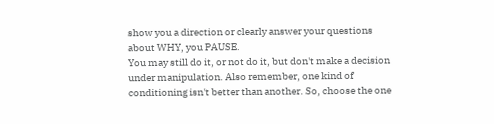show you a direction or clearly answer your questions about WHY, you PAUSE.
You may still do it, or not do it, but don't make a decision under manipulation. Also remember, one kind of conditioning isn't better than another. So, choose the one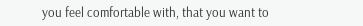you feel comfortable with, that you want to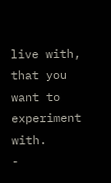live with, that you want to experiment with.
-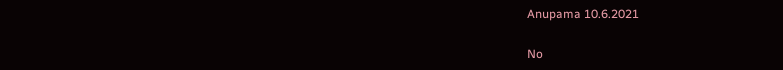Anupama 10.6.2021

No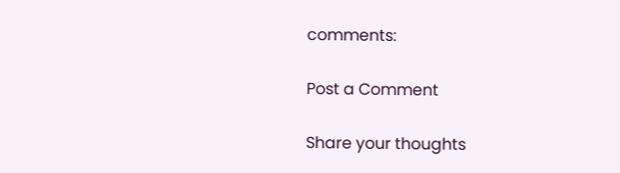comments:

Post a Comment

Share your thoughts